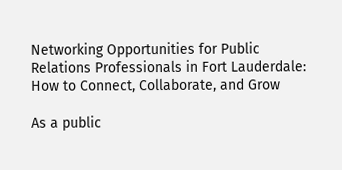Networking Opportunities for Public Relations Professionals in Fort Lauderdale: How to Connect, Collaborate, and Grow

As a public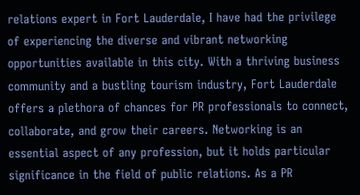relations expert in Fort Lauderdale, I have had the privilege of experiencing the diverse and vibrant networking opportunities available in this city. With a thriving business community and a bustling tourism industry, Fort Lauderdale offers a plethora of chances for PR professionals to connect, collaborate, and grow their careers. Networking is an essential aspect of any profession, but it holds particular significance in the field of public relations. As a PR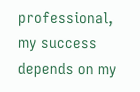professional, my success depends on my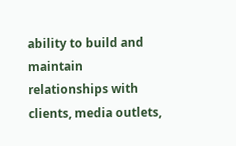ability to build and maintain relationships with clients, media outlets,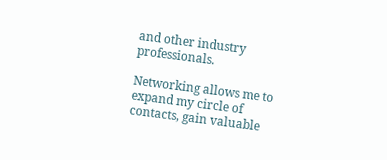and other industry professionals.

Networking allows me to expand my circle of contacts, gain valuable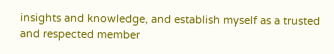insights and knowledge, and establish myself as a trusted and respected member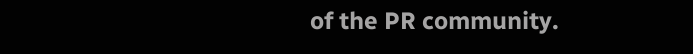of the PR community.